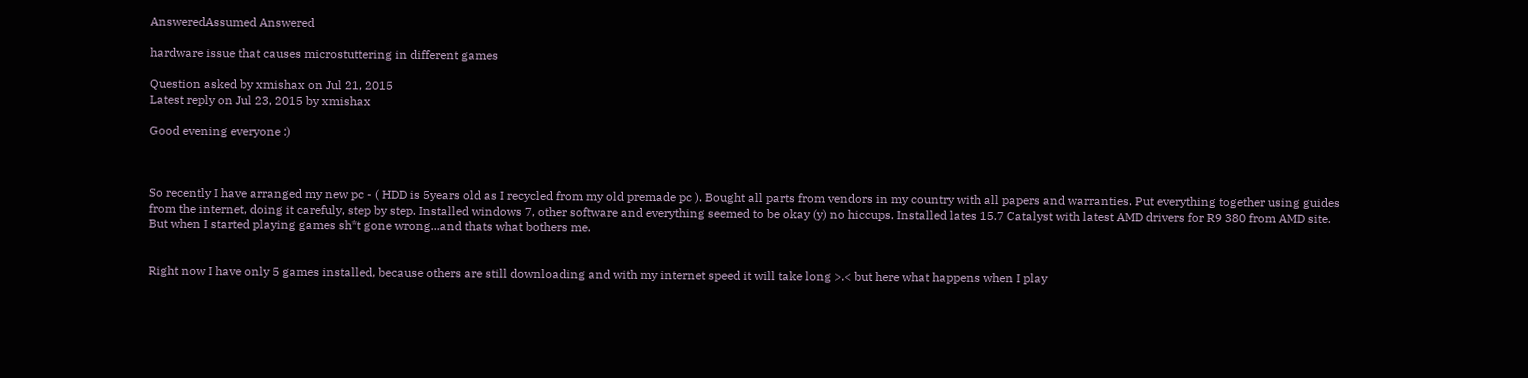AnsweredAssumed Answered

hardware issue that causes microstuttering in different games

Question asked by xmishax on Jul 21, 2015
Latest reply on Jul 23, 2015 by xmishax

Good evening everyone :)



So recently I have arranged my new pc - ( HDD is 5years old as I recycled from my old premade pc ). Bought all parts from vendors in my country with all papers and warranties. Put everything together using guides from the internet, doing it carefuly, step by step. Installed windows 7, other software and everything seemed to be okay (y) no hiccups. Installed lates 15.7 Catalyst with latest AMD drivers for R9 380 from AMD site. But when I started playing games sh*t gone wrong...and thats what bothers me.


Right now I have only 5 games installed, because others are still downloading and with my internet speed it will take long >.< but here what happens when I play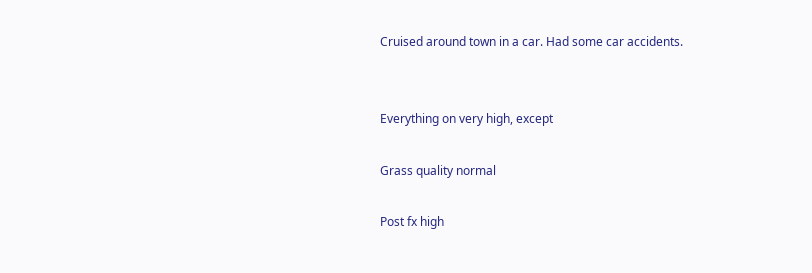Cruised around town in a car. Had some car accidents.


Everything on very high, except

Grass quality normal

Post fx high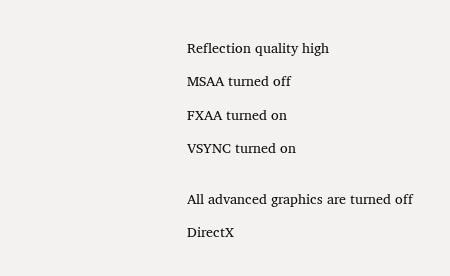Reflection quality high

MSAA turned off

FXAA turned on

VSYNC turned on


All advanced graphics are turned off

DirectX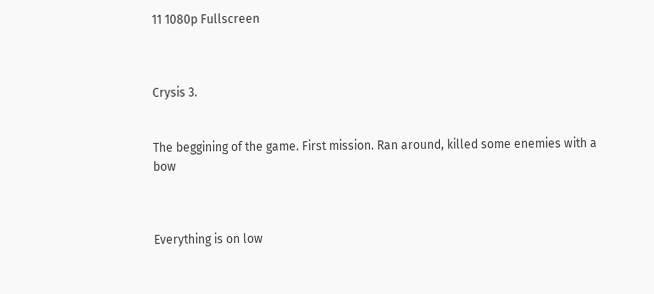11 1080p Fullscreen



Crysis 3.


The beggining of the game. First mission. Ran around, killed some enemies with a bow



Everything is on low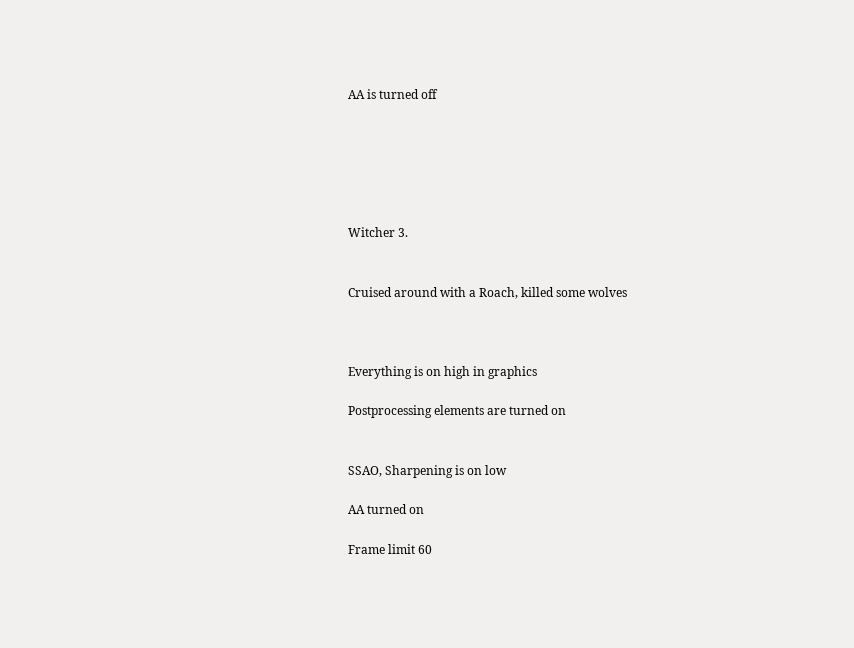AA is turned off






Witcher 3.


Cruised around with a Roach, killed some wolves



Everything is on high in graphics

Postprocessing elements are turned on


SSAO, Sharpening is on low

AA turned on

Frame limit 60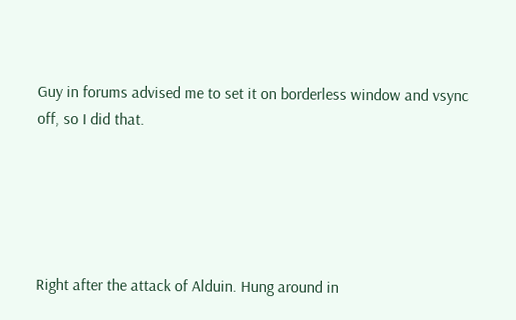Guy in forums advised me to set it on borderless window and vsync off, so I did that.





Right after the attack of Alduin. Hung around in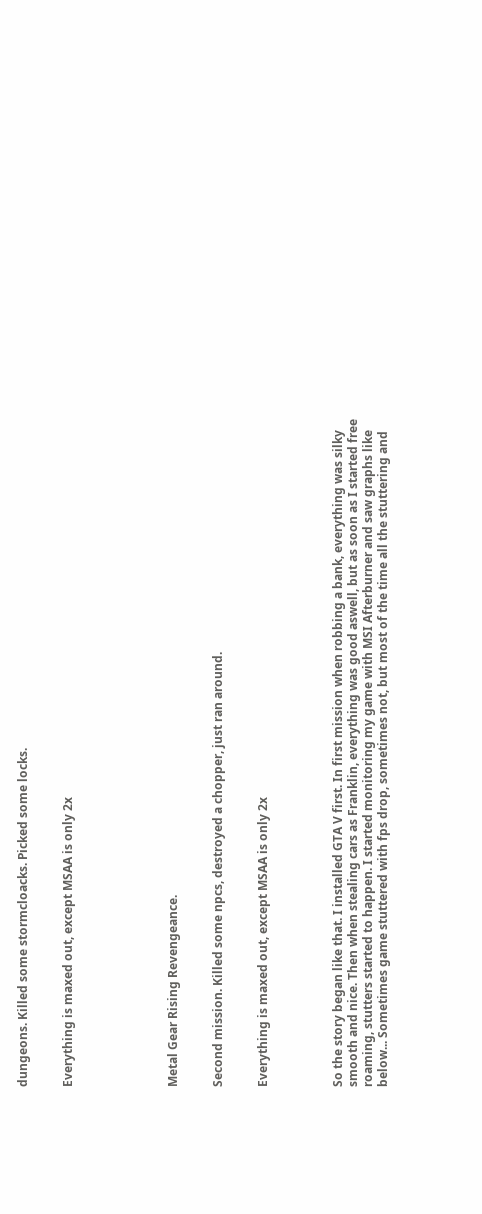dungeons. Killed some stormcloacks. Picked some locks.


Everything is maxed out, except MSAA is only 2x






Metal Gear Rising Revengeance.


Second mission. Killed some npcs, destroyed a chopper, just ran around.


Everything is maxed out, except MSAA is only 2x




So the story began like that. I installed GTA V first. In first mission when robbing a bank, everything was silky smooth and nice. Then when stealing cars as Franklin, everything was good aswell, but as soon as I started free roaming, stutters started to happen. I started monitoring my game with MSI Afterburner and saw graphs like below... Sometimes game stuttered with fps drop, sometimes not, but most of the time all the stuttering and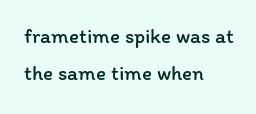frametime spike was at the same time when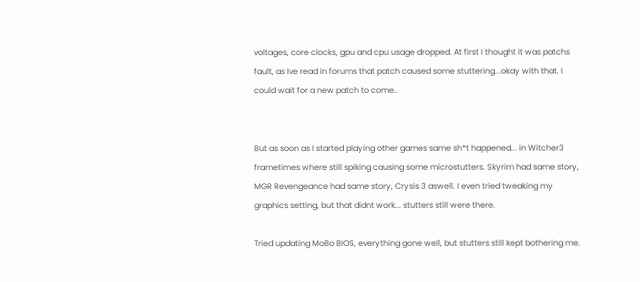voltages, core clocks, gpu and cpu usage dropped. At first I thought it was patchs fault, as Ive read in forums that patch caused some stuttering...okay with that. I could wait for a new patch to come..


But as soon as I started playing other games same sh*t happened... in Witcher3 frametimes where still spiking causing some microstutters. Skyrim had same story, MGR Revengeance had same story, Crysis 3 aswell. I even tried tweaking my graphics setting, but that didnt work... stutters still were there.

Tried updating MoBo BIOS, everything gone well, but stutters still kept bothering me.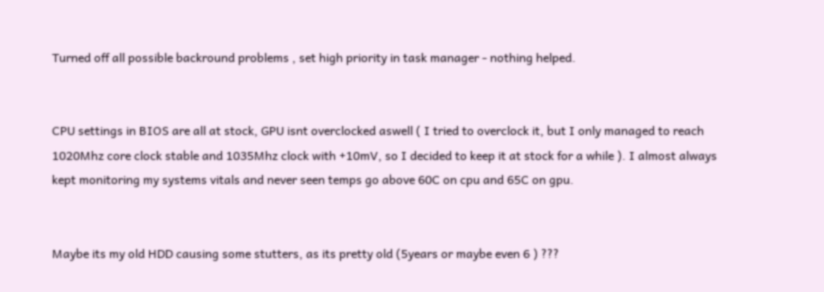Turned off all possible backround problems , set high priority in task manager - nothing helped.


CPU settings in BIOS are all at stock, GPU isnt overclocked aswell ( I tried to overclock it, but I only managed to reach 1020Mhz core clock stable and 1035Mhz clock with +10mV, so I decided to keep it at stock for a while ). I almost always kept monitoring my systems vitals and never seen temps go above 60C on cpu and 65C on gpu.


Maybe its my old HDD causing some stutters, as its pretty old (5years or maybe even 6 ) ???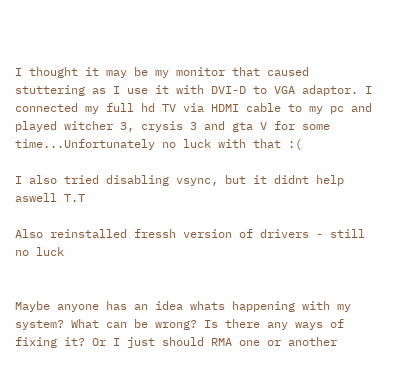I thought it may be my monitor that caused stuttering as I use it with DVI-D to VGA adaptor. I connected my full hd TV via HDMI cable to my pc and played witcher 3, crysis 3 and gta V for some time...Unfortunately no luck with that :(

I also tried disabling vsync, but it didnt help aswell T.T

Also reinstalled fressh version of drivers - still no luck


Maybe anyone has an idea whats happening with my system? What can be wrong? Is there any ways of fixing it? Or I just should RMA one or another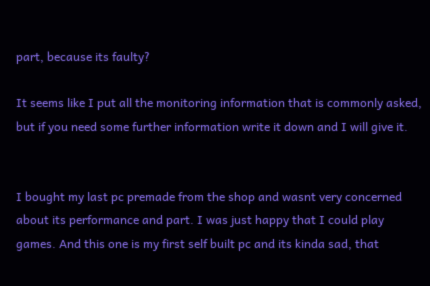part, because its faulty?

It seems like I put all the monitoring information that is commonly asked, but if you need some further information write it down and I will give it.


I bought my last pc premade from the shop and wasnt very concerned about its performance and part. I was just happy that I could play games. And this one is my first self built pc and its kinda sad, that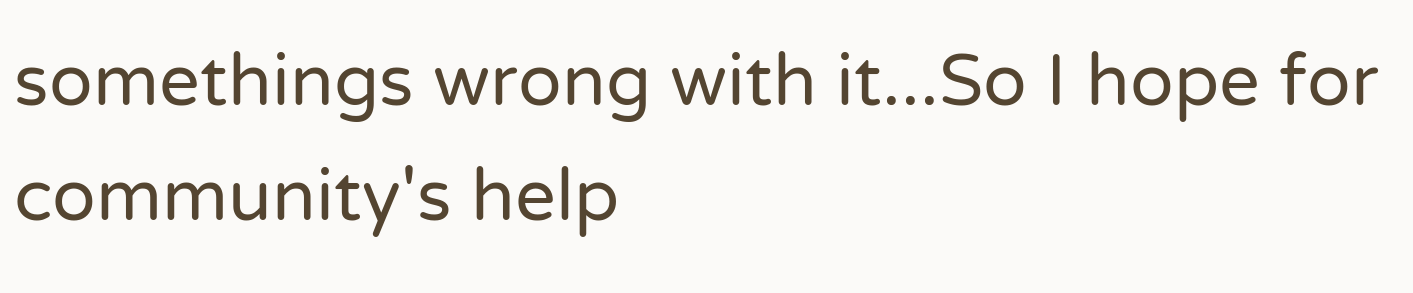somethings wrong with it...So I hope for community's help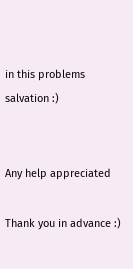in this problems salvation :)


Any help appreciated

Thank you in advance :)